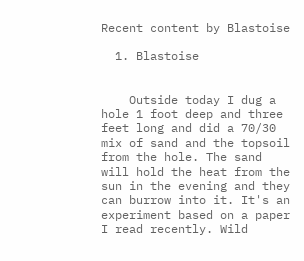Recent content by Blastoise

  1. Blastoise


    Outside today I dug a hole 1 foot deep and three feet long and did a 70/30 mix of sand and the topsoil from the hole. The sand will hold the heat from the sun in the evening and they can burrow into it. It's an experiment based on a paper I read recently. Wild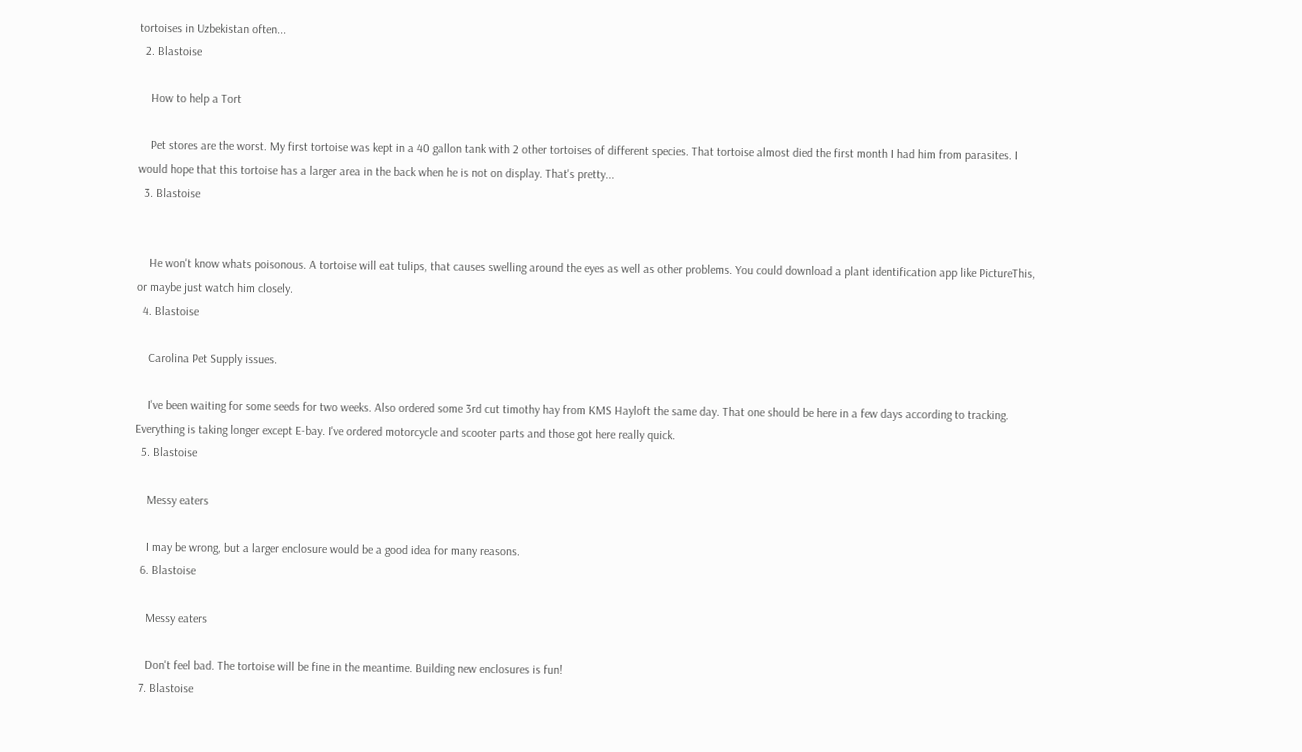tortoises in Uzbekistan often...
  2. Blastoise

    How to help a Tort

    Pet stores are the worst. My first tortoise was kept in a 40 gallon tank with 2 other tortoises of different species. That tortoise almost died the first month I had him from parasites. I would hope that this tortoise has a larger area in the back when he is not on display. That's pretty...
  3. Blastoise


    He won't know whats poisonous. A tortoise will eat tulips, that causes swelling around the eyes as well as other problems. You could download a plant identification app like PictureThis, or maybe just watch him closely.
  4. Blastoise

    Carolina Pet Supply issues.

    I've been waiting for some seeds for two weeks. Also ordered some 3rd cut timothy hay from KMS Hayloft the same day. That one should be here in a few days according to tracking. Everything is taking longer except E-bay. I've ordered motorcycle and scooter parts and those got here really quick.
  5. Blastoise

    Messy eaters

    I may be wrong, but a larger enclosure would be a good idea for many reasons.
  6. Blastoise

    Messy eaters

    Don't feel bad. The tortoise will be fine in the meantime. Building new enclosures is fun!
  7. Blastoise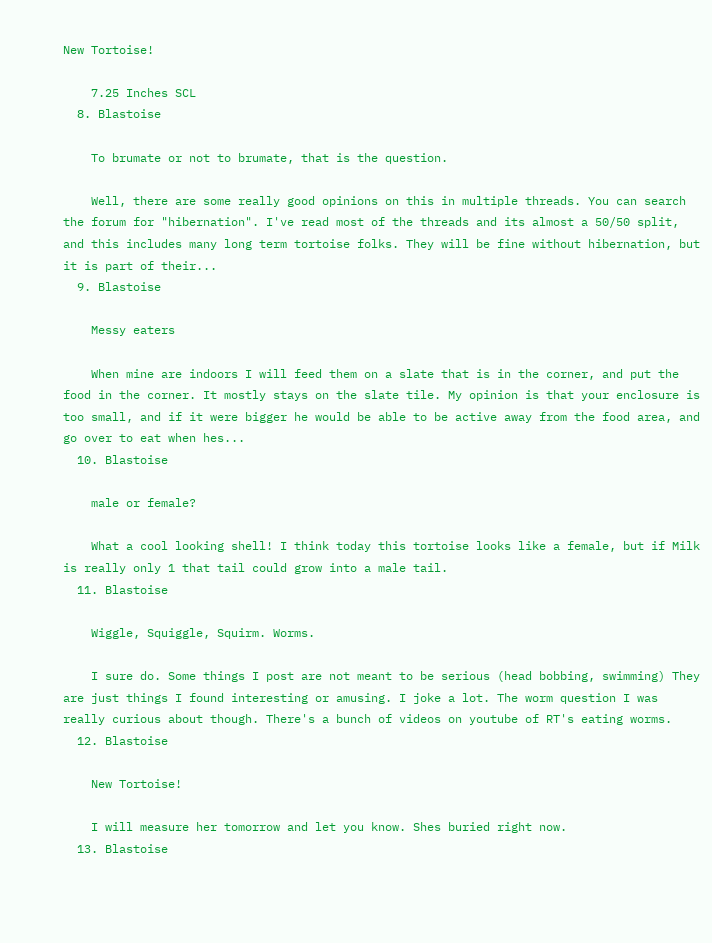New Tortoise!

    7.25 Inches SCL
  8. Blastoise

    To brumate or not to brumate, that is the question.

    Well, there are some really good opinions on this in multiple threads. You can search the forum for "hibernation". I've read most of the threads and its almost a 50/50 split, and this includes many long term tortoise folks. They will be fine without hibernation, but it is part of their...
  9. Blastoise

    Messy eaters

    When mine are indoors I will feed them on a slate that is in the corner, and put the food in the corner. It mostly stays on the slate tile. My opinion is that your enclosure is too small, and if it were bigger he would be able to be active away from the food area, and go over to eat when hes...
  10. Blastoise

    male or female?

    What a cool looking shell! I think today this tortoise looks like a female, but if Milk is really only 1 that tail could grow into a male tail.
  11. Blastoise

    Wiggle, Squiggle, Squirm. Worms.

    I sure do. Some things I post are not meant to be serious (head bobbing, swimming) They are just things I found interesting or amusing. I joke a lot. The worm question I was really curious about though. There's a bunch of videos on youtube of RT's eating worms.
  12. Blastoise

    New Tortoise!

    I will measure her tomorrow and let you know. Shes buried right now.
  13. Blastoise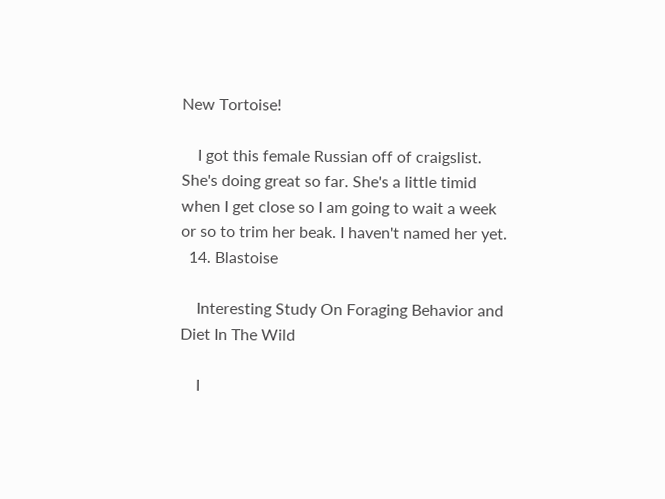New Tortoise!

    I got this female Russian off of craigslist. She's doing great so far. She's a little timid when I get close so I am going to wait a week or so to trim her beak. I haven't named her yet.
  14. Blastoise

    Interesting Study On Foraging Behavior and Diet In The Wild

    I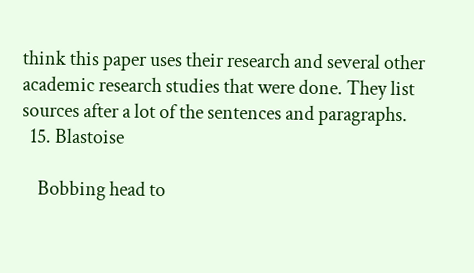think this paper uses their research and several other academic research studies that were done. They list sources after a lot of the sentences and paragraphs.
  15. Blastoise

    Bobbing head to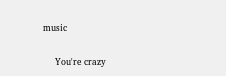music

    You're crazy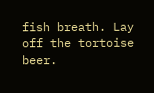fish breath. Lay off the tortoise beer.